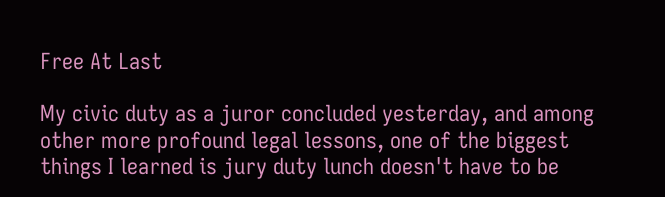Free At Last

My civic duty as a juror concluded yesterday, and among other more profound legal lessons, one of the biggest things I learned is jury duty lunch doesn't have to be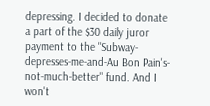depressing. I decided to donate a part of the $30 daily juror payment to the "Subway-depresses-me-and-Au Bon Pain's-not-much-better" fund. And I won't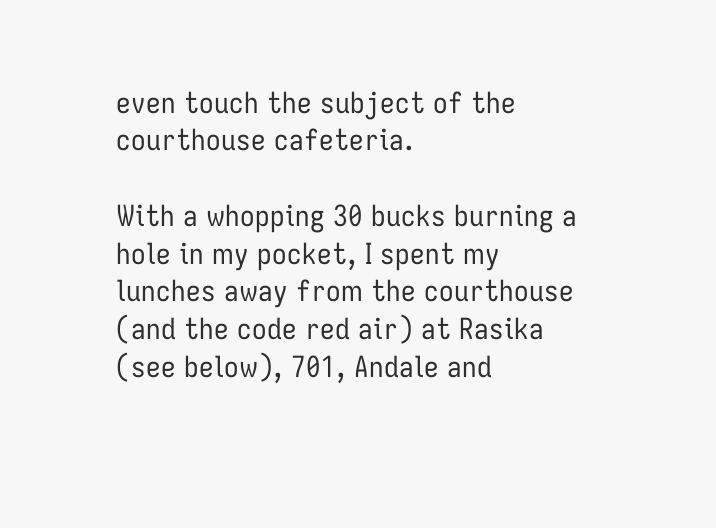even touch the subject of the courthouse cafeteria.

With a whopping 30 bucks burning a hole in my pocket, I spent my lunches away from the courthouse (and the code red air) at Rasika (see below), 701, Andale and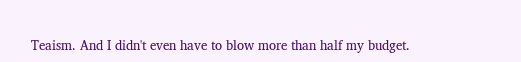Teaism. And I didn't even have to blow more than half my budget.